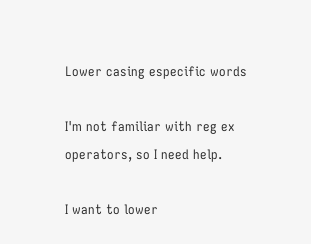Lower casing especific words

I'm not familiar with reg ex operators, so I need help.

I want to lower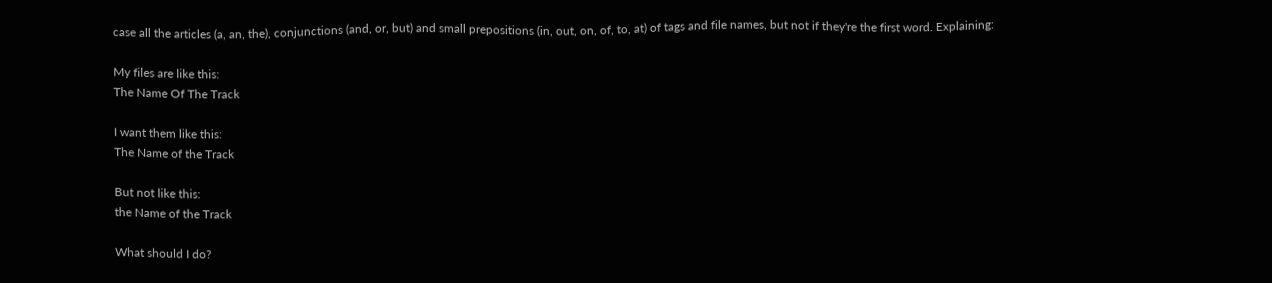case all the articles (a, an, the), conjunctions (and, or, but) and small prepositions (in, out, on, of, to, at) of tags and file names, but not if they're the first word. Explaining:

My files are like this:
The Name Of The Track

I want them like this:
The Name of the Track

But not like this:
the Name of the Track

What should I do?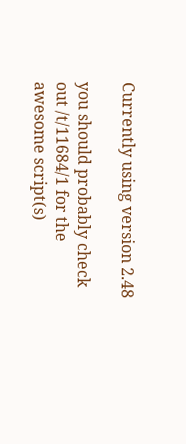Currently using version 2.48

you should probably check out /t/11684/1 for the awesome script(s)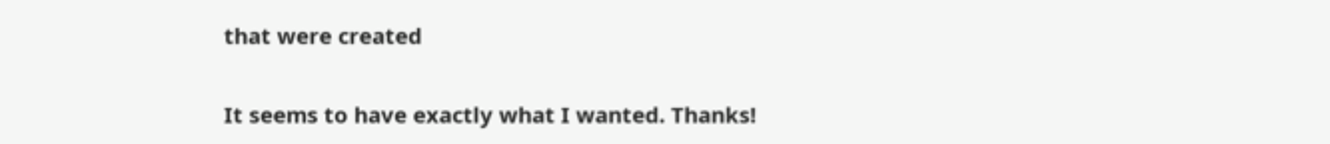that were created

It seems to have exactly what I wanted. Thanks!